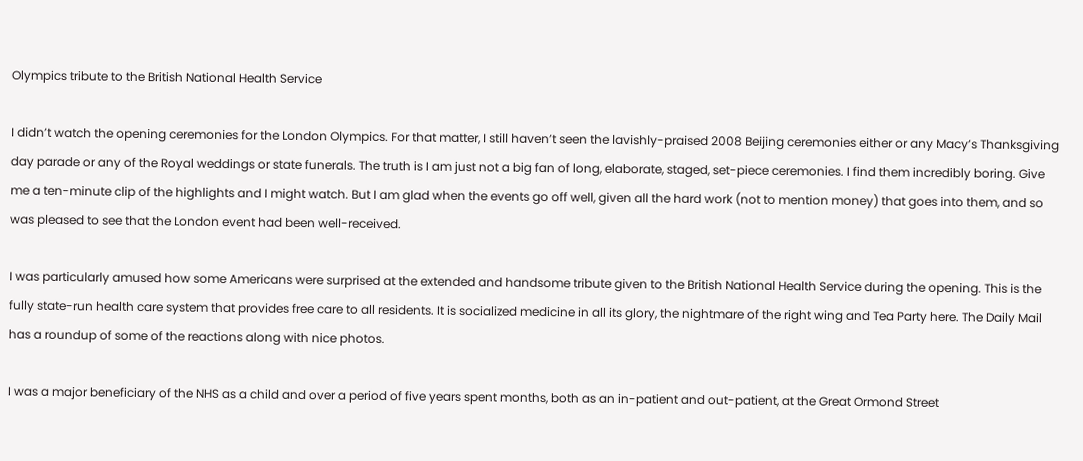Olympics tribute to the British National Health Service

I didn’t watch the opening ceremonies for the London Olympics. For that matter, I still haven’t seen the lavishly-praised 2008 Beijing ceremonies either or any Macy’s Thanksgiving day parade or any of the Royal weddings or state funerals. The truth is I am just not a big fan of long, elaborate, staged, set-piece ceremonies. I find them incredibly boring. Give me a ten-minute clip of the highlights and I might watch. But I am glad when the events go off well, given all the hard work (not to mention money) that goes into them, and so was pleased to see that the London event had been well-received.

I was particularly amused how some Americans were surprised at the extended and handsome tribute given to the British National Health Service during the opening. This is the fully state-run health care system that provides free care to all residents. It is socialized medicine in all its glory, the nightmare of the right wing and Tea Party here. The Daily Mail has a roundup of some of the reactions along with nice photos.

I was a major beneficiary of the NHS as a child and over a period of five years spent months, both as an in-patient and out-patient, at the Great Ormond Street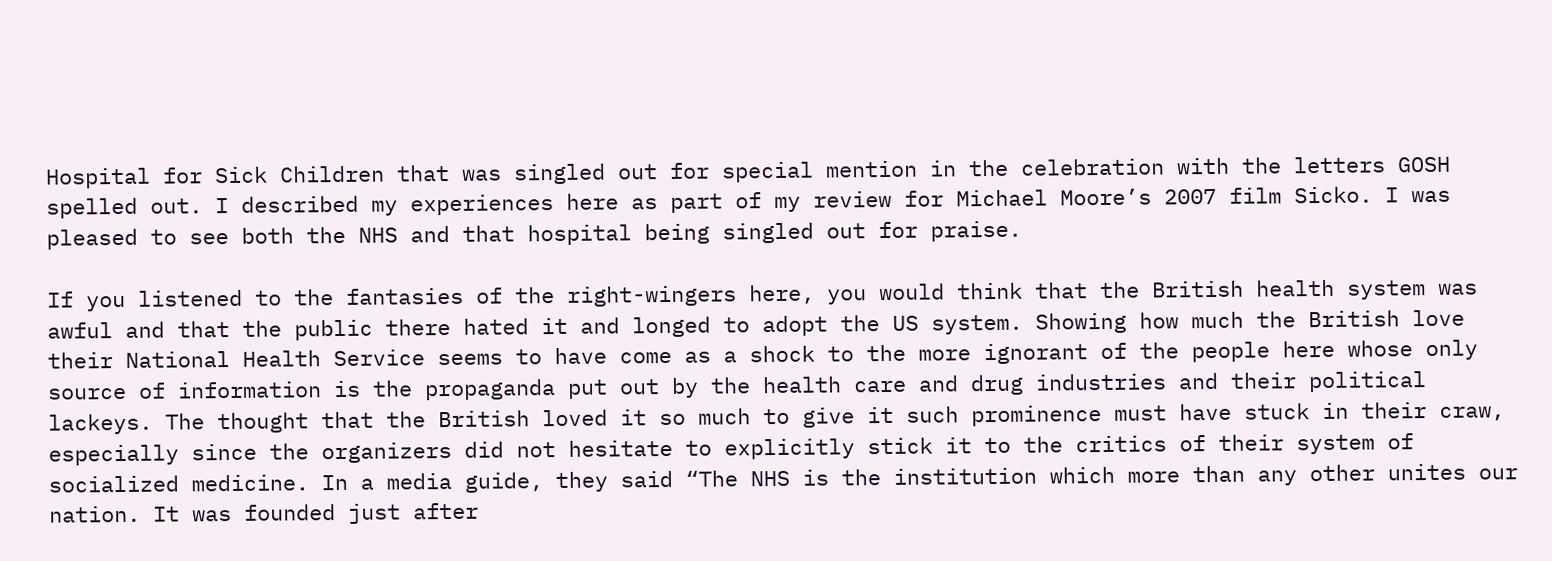Hospital for Sick Children that was singled out for special mention in the celebration with the letters GOSH spelled out. I described my experiences here as part of my review for Michael Moore’s 2007 film Sicko. I was pleased to see both the NHS and that hospital being singled out for praise.

If you listened to the fantasies of the right-wingers here, you would think that the British health system was awful and that the public there hated it and longed to adopt the US system. Showing how much the British love their National Health Service seems to have come as a shock to the more ignorant of the people here whose only source of information is the propaganda put out by the health care and drug industries and their political lackeys. The thought that the British loved it so much to give it such prominence must have stuck in their craw, especially since the organizers did not hesitate to explicitly stick it to the critics of their system of socialized medicine. In a media guide, they said “The NHS is the institution which more than any other unites our nation. It was founded just after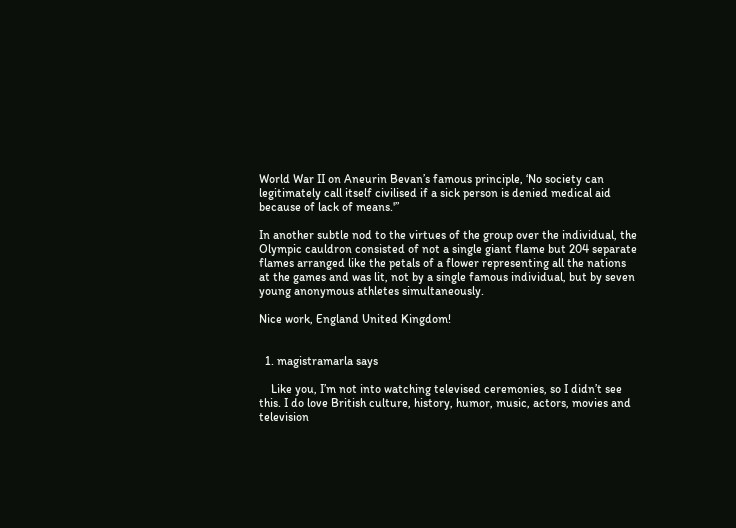World War II on Aneurin Bevan’s famous principle, ‘No society can legitimately call itself civilised if a sick person is denied medical aid because of lack of means.'”

In another subtle nod to the virtues of the group over the individual, the Olympic cauldron consisted of not a single giant flame but 204 separate flames arranged like the petals of a flower representing all the nations at the games and was lit, not by a single famous individual, but by seven young anonymous athletes simultaneously.

Nice work, England United Kingdom!


  1. magistramarla says

    Like you, I’m not into watching televised ceremonies, so I didn’t see this. I do love British culture, history, humor, music, actors, movies and television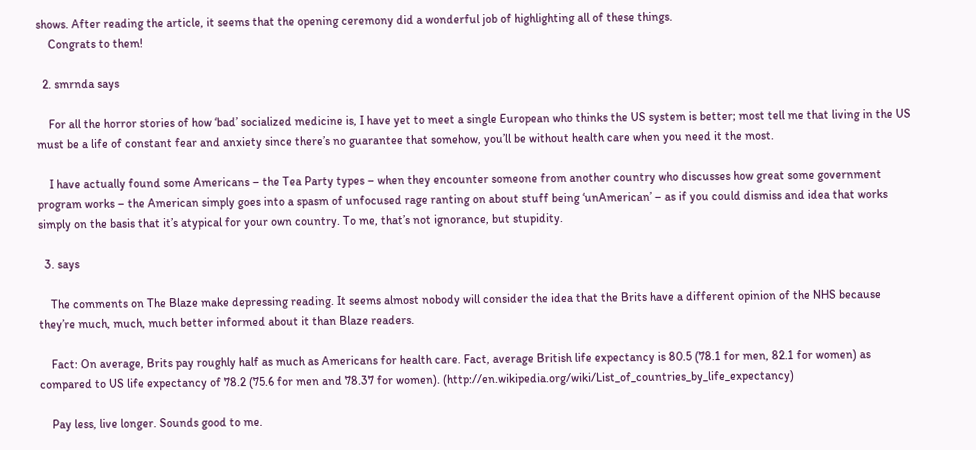shows. After reading the article, it seems that the opening ceremony did a wonderful job of highlighting all of these things.
    Congrats to them!

  2. smrnda says

    For all the horror stories of how ‘bad’ socialized medicine is, I have yet to meet a single European who thinks the US system is better; most tell me that living in the US must be a life of constant fear and anxiety since there’s no guarantee that somehow, you’ll be without health care when you need it the most.

    I have actually found some Americans – the Tea Party types – when they encounter someone from another country who discusses how great some government program works – the American simply goes into a spasm of unfocused rage ranting on about stuff being ‘unAmerican’ – as if you could dismiss and idea that works simply on the basis that it’s atypical for your own country. To me, that’s not ignorance, but stupidity.

  3. says

    The comments on The Blaze make depressing reading. It seems almost nobody will consider the idea that the Brits have a different opinion of the NHS because they’re much, much, much better informed about it than Blaze readers.

    Fact: On average, Brits pay roughly half as much as Americans for health care. Fact, average British life expectancy is 80.5 (78.1 for men, 82.1 for women) as compared to US life expectancy of 78.2 (75.6 for men and 78.37 for women). (http://en.wikipedia.org/wiki/List_of_countries_by_life_expectancy)

    Pay less, live longer. Sounds good to me.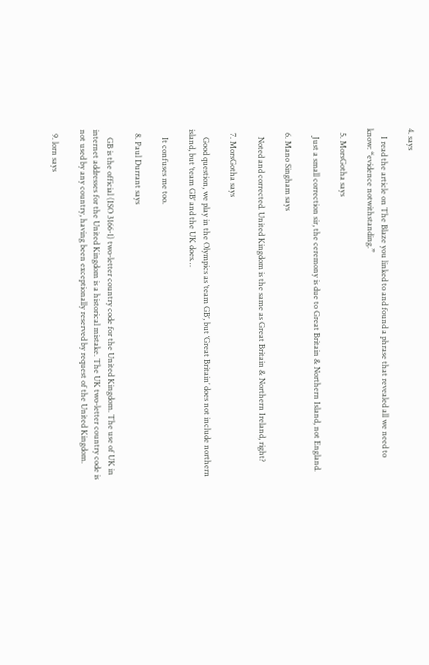4. says

    I read the article on The Blaze you linked to and found a phrase that revealed all we need to know: “evidence notwithstanding.”

  5. MorsGotha says

    Just a small correction sir, the ceremony is due to Great Britain & Northern Island, not England.

  6. Mano Singham says

    Noted and corrected. United Kingdom is the same as Great Britain & Northern Ireland, right?

  7. MorsGotha says

    Good question, we play in the Olympics as ‘team GB’, but ‘Great Britain’ does not include northern island, but ‘team GB’ and the UK does…

    It confuses me too.

  8. Paul Durrant says

    GB is the official (ISO 3166-1) two-letter country code for the United Kingdom. The use of UK in internet addresses for the United Kingdom is a historical mistake. The UK two-letter country code is not used by any country, having been exceptionally reserved by request of the United Kingdom.

  9. lorn says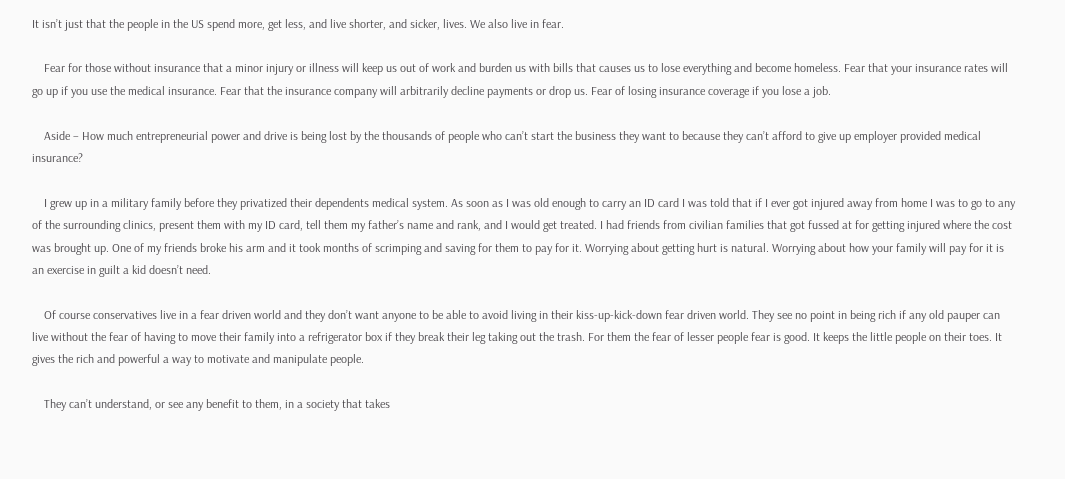It isn’t just that the people in the US spend more, get less, and live shorter, and sicker, lives. We also live in fear.

    Fear for those without insurance that a minor injury or illness will keep us out of work and burden us with bills that causes us to lose everything and become homeless. Fear that your insurance rates will go up if you use the medical insurance. Fear that the insurance company will arbitrarily decline payments or drop us. Fear of losing insurance coverage if you lose a job.

    Aside – How much entrepreneurial power and drive is being lost by the thousands of people who can’t start the business they want to because they can’t afford to give up employer provided medical insurance?

    I grew up in a military family before they privatized their dependents medical system. As soon as I was old enough to carry an ID card I was told that if I ever got injured away from home I was to go to any of the surrounding clinics, present them with my ID card, tell them my father’s name and rank, and I would get treated. I had friends from civilian families that got fussed at for getting injured where the cost was brought up. One of my friends broke his arm and it took months of scrimping and saving for them to pay for it. Worrying about getting hurt is natural. Worrying about how your family will pay for it is an exercise in guilt a kid doesn’t need.

    Of course conservatives live in a fear driven world and they don’t want anyone to be able to avoid living in their kiss-up-kick-down fear driven world. They see no point in being rich if any old pauper can live without the fear of having to move their family into a refrigerator box if they break their leg taking out the trash. For them the fear of lesser people fear is good. It keeps the little people on their toes. It gives the rich and powerful a way to motivate and manipulate people.

    They can’t understand, or see any benefit to them, in a society that takes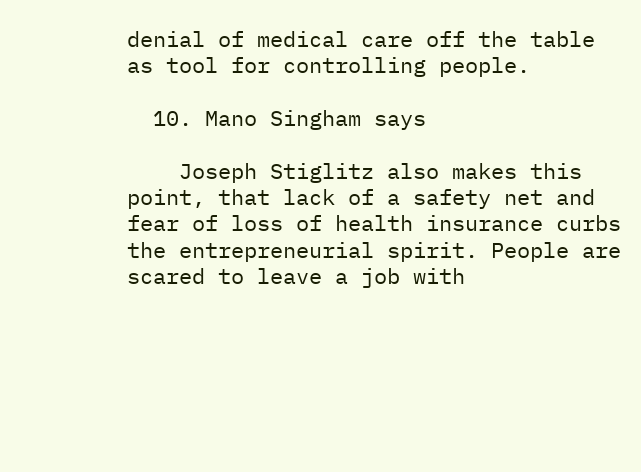denial of medical care off the table as tool for controlling people.

  10. Mano Singham says

    Joseph Stiglitz also makes this point, that lack of a safety net and fear of loss of health insurance curbs the entrepreneurial spirit. People are scared to leave a job with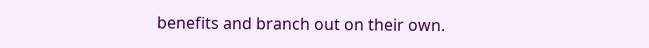benefits and branch out on their own.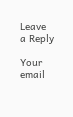Leave a Reply

Your email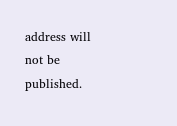address will not be published.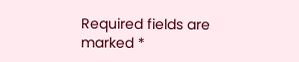Required fields are marked *